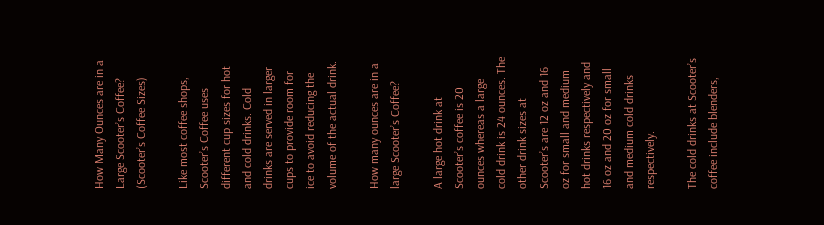How Many Ounces are in a Large Scooter’s Coffee? (Scooter’s Coffee Sizes)

Like most coffee shops, Scooter’s Coffee uses different cup sizes for hot and cold drinks. Cold drinks are served in larger cups to provide room for ice to avoid reducing the volume of the actual drink.

How many ounces are in a large Scooter’s Coffee?

A large hot drink at Scooter’s coffee is 20 ounces whereas a large cold drink is 24 ounces. The other drink sizes at Scooter’s are 12 oz and 16 oz for small and medium hot drinks respectively and 16 oz and 20 oz for small and medium cold drinks respectively.

The cold drinks at Scooter’s coffee include blenders,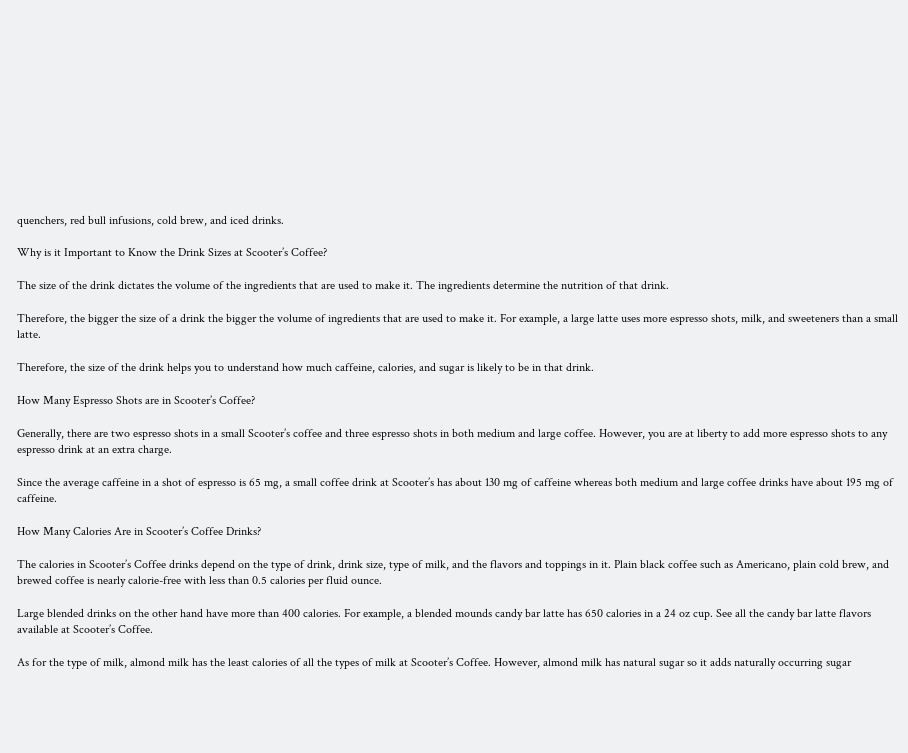quenchers, red bull infusions, cold brew, and iced drinks.

Why is it Important to Know the Drink Sizes at Scooter’s Coffee?

The size of the drink dictates the volume of the ingredients that are used to make it. The ingredients determine the nutrition of that drink.

Therefore, the bigger the size of a drink the bigger the volume of ingredients that are used to make it. For example, a large latte uses more espresso shots, milk, and sweeteners than a small latte.

Therefore, the size of the drink helps you to understand how much caffeine, calories, and sugar is likely to be in that drink.

How Many Espresso Shots are in Scooter’s Coffee?

Generally, there are two espresso shots in a small Scooter’s coffee and three espresso shots in both medium and large coffee. However, you are at liberty to add more espresso shots to any espresso drink at an extra charge.

Since the average caffeine in a shot of espresso is 65 mg, a small coffee drink at Scooter’s has about 130 mg of caffeine whereas both medium and large coffee drinks have about 195 mg of caffeine.

How Many Calories Are in Scooter’s Coffee Drinks?

The calories in Scooter’s Coffee drinks depend on the type of drink, drink size, type of milk, and the flavors and toppings in it. Plain black coffee such as Americano, plain cold brew, and brewed coffee is nearly calorie-free with less than 0.5 calories per fluid ounce.

Large blended drinks on the other hand have more than 400 calories. For example, a blended mounds candy bar latte has 650 calories in a 24 oz cup. See all the candy bar latte flavors available at Scooter’s Coffee.

As for the type of milk, almond milk has the least calories of all the types of milk at Scooter’s Coffee. However, almond milk has natural sugar so it adds naturally occurring sugar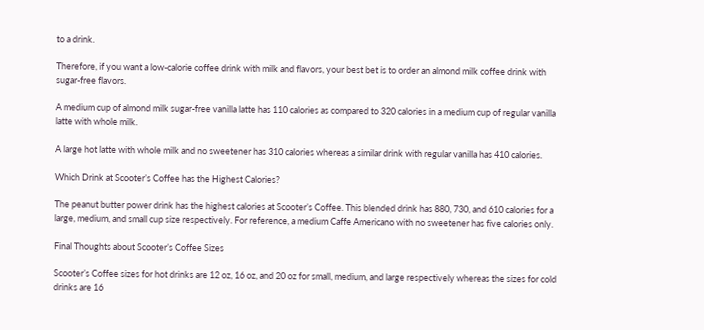to a drink.

Therefore, if you want a low-calorie coffee drink with milk and flavors, your best bet is to order an almond milk coffee drink with sugar-free flavors.

A medium cup of almond milk sugar-free vanilla latte has 110 calories as compared to 320 calories in a medium cup of regular vanilla latte with whole milk.

A large hot latte with whole milk and no sweetener has 310 calories whereas a similar drink with regular vanilla has 410 calories.

Which Drink at Scooter’s Coffee has the Highest Calories?

The peanut butter power drink has the highest calories at Scooter’s Coffee. This blended drink has 880, 730, and 610 calories for a large, medium, and small cup size respectively. For reference, a medium Caffe Americano with no sweetener has five calories only.

Final Thoughts about Scooter’s Coffee Sizes

Scooter’s Coffee sizes for hot drinks are 12 oz, 16 oz, and 20 oz for small, medium, and large respectively whereas the sizes for cold drinks are 16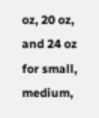oz, 20 oz, and 24 oz for small, medium,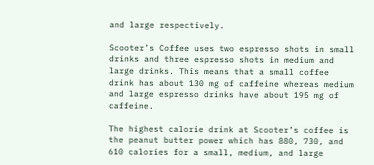and large respectively.

Scooter’s Coffee uses two espresso shots in small drinks and three espresso shots in medium and large drinks. This means that a small coffee drink has about 130 mg of caffeine whereas medium and large espresso drinks have about 195 mg of caffeine.

The highest calorie drink at Scooter’s coffee is the peanut butter power which has 880, 730, and 610 calories for a small, medium, and large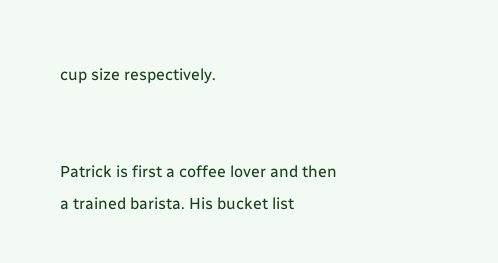cup size respectively.


Patrick is first a coffee lover and then a trained barista. His bucket list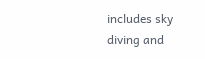includes sky diving and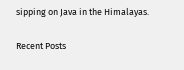sipping on Java in the Himalayas.

Recent Posts